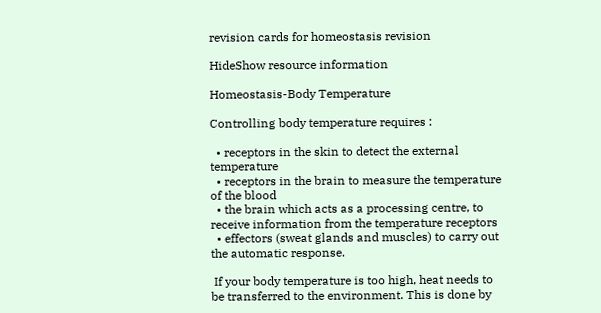revision cards for homeostasis revision

HideShow resource information

Homeostasis-Body Temperature

Controlling body temperature requires :

  • receptors in the skin to detect the external temperature
  • receptors in the brain to measure the temperature of the blood
  • the brain which acts as a processing centre, to receive information from the temperature receptors
  • effectors (sweat glands and muscles) to carry out the automatic response.

 If your body temperature is too high, heat needs to be transferred to the environment. This is done by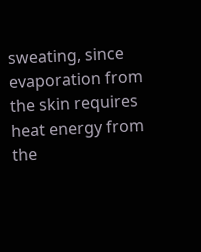sweating, since evaporation from the skin requires heat energy from the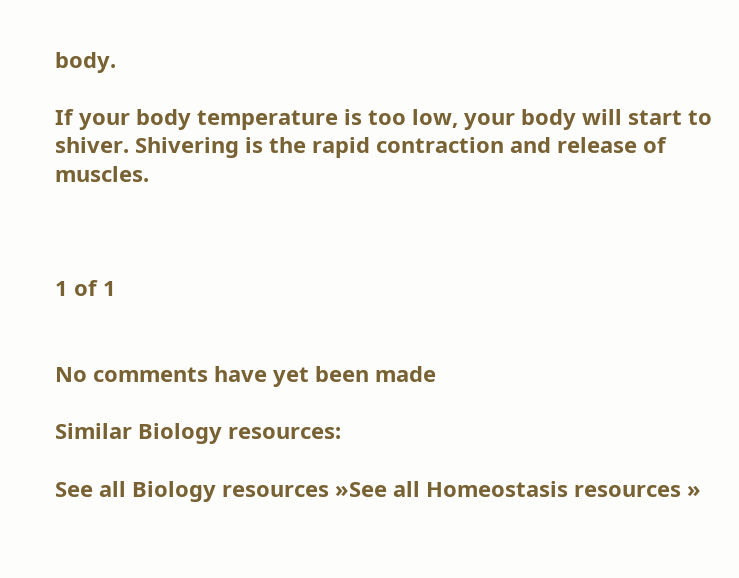body.

If your body temperature is too low, your body will start to shiver. Shivering is the rapid contraction and release of muscles.



1 of 1


No comments have yet been made

Similar Biology resources:

See all Biology resources »See all Homeostasis resources »